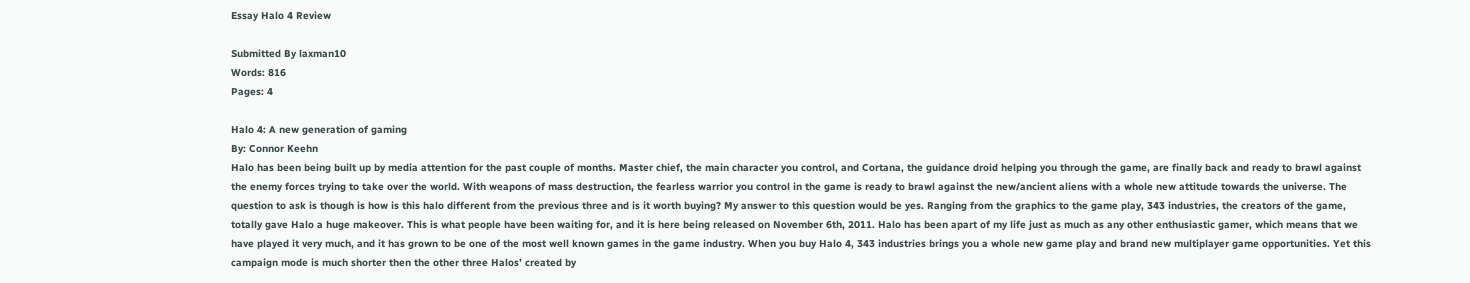Essay Halo 4 Review

Submitted By laxman10
Words: 816
Pages: 4

Halo 4: A new generation of gaming
By: Connor Keehn
Halo has been being built up by media attention for the past couple of months. Master chief, the main character you control, and Cortana, the guidance droid helping you through the game, are finally back and ready to brawl against the enemy forces trying to take over the world. With weapons of mass destruction, the fearless warrior you control in the game is ready to brawl against the new/ancient aliens with a whole new attitude towards the universe. The question to ask is though is how is this halo different from the previous three and is it worth buying? My answer to this question would be yes. Ranging from the graphics to the game play, 343 industries, the creators of the game, totally gave Halo a huge makeover. This is what people have been waiting for, and it is here being released on November 6th, 2011. Halo has been apart of my life just as much as any other enthusiastic gamer, which means that we have played it very much, and it has grown to be one of the most well known games in the game industry. When you buy Halo 4, 343 industries brings you a whole new game play and brand new multiplayer game opportunities. Yet this campaign mode is much shorter then the other three Halos’ created by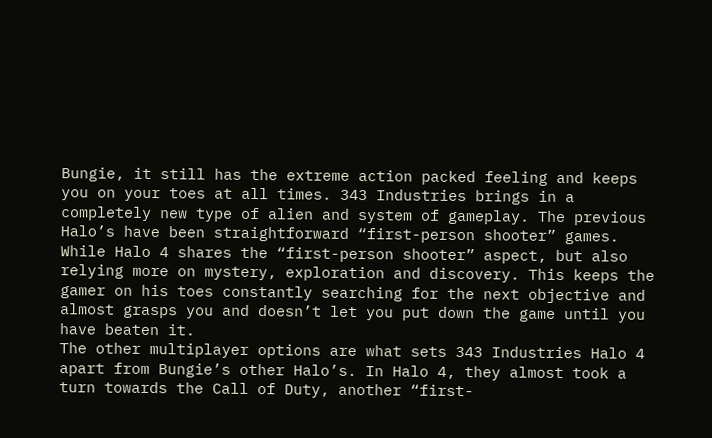Bungie, it still has the extreme action packed feeling and keeps you on your toes at all times. 343 Industries brings in a completely new type of alien and system of gameplay. The previous Halo’s have been straightforward “first-person shooter” games. While Halo 4 shares the “first-person shooter” aspect, but also relying more on mystery, exploration and discovery. This keeps the gamer on his toes constantly searching for the next objective and almost grasps you and doesn’t let you put down the game until you have beaten it.
The other multiplayer options are what sets 343 Industries Halo 4 apart from Bungie’s other Halo’s. In Halo 4, they almost took a turn towards the Call of Duty, another “first-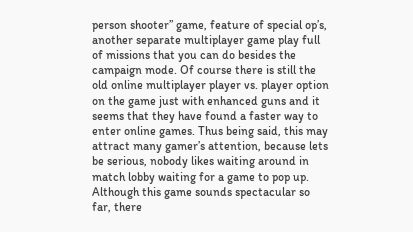person shooter” game, feature of special op’s, another separate multiplayer game play full of missions that you can do besides the campaign mode. Of course there is still the old online multiplayer player vs. player option on the game just with enhanced guns and it seems that they have found a faster way to enter online games. Thus being said, this may attract many gamer’s attention, because lets be serious, nobody likes waiting around in match lobby waiting for a game to pop up.
Although this game sounds spectacular so far, there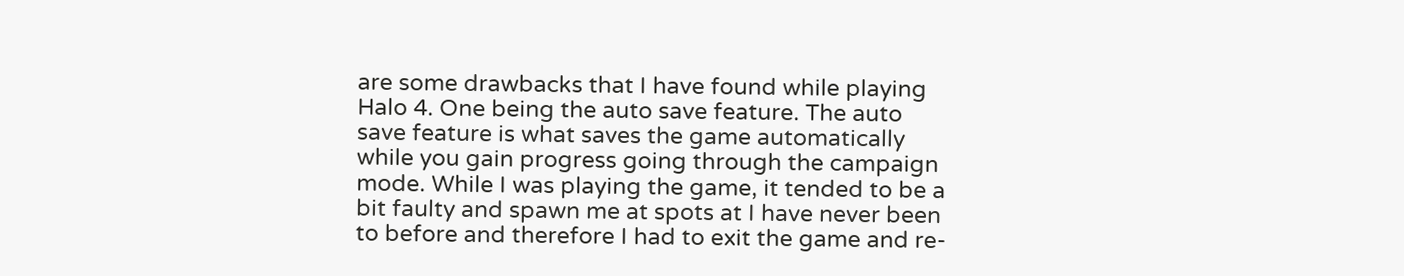are some drawbacks that I have found while playing Halo 4. One being the auto save feature. The auto save feature is what saves the game automatically while you gain progress going through the campaign mode. While I was playing the game, it tended to be a bit faulty and spawn me at spots at I have never been to before and therefore I had to exit the game and re-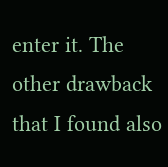enter it. The other drawback that I found also